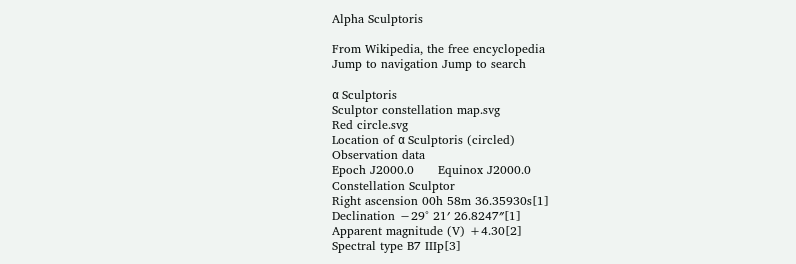Alpha Sculptoris

From Wikipedia, the free encyclopedia
Jump to navigation Jump to search

α Sculptoris
Sculptor constellation map.svg
Red circle.svg
Location of α Sculptoris (circled)
Observation data
Epoch J2000.0      Equinox J2000.0
Constellation Sculptor
Right ascension 00h 58m 36.35930s[1]
Declination −29° 21′ 26.8247″[1]
Apparent magnitude (V) +4.30[2]
Spectral type B7 IIIp[3]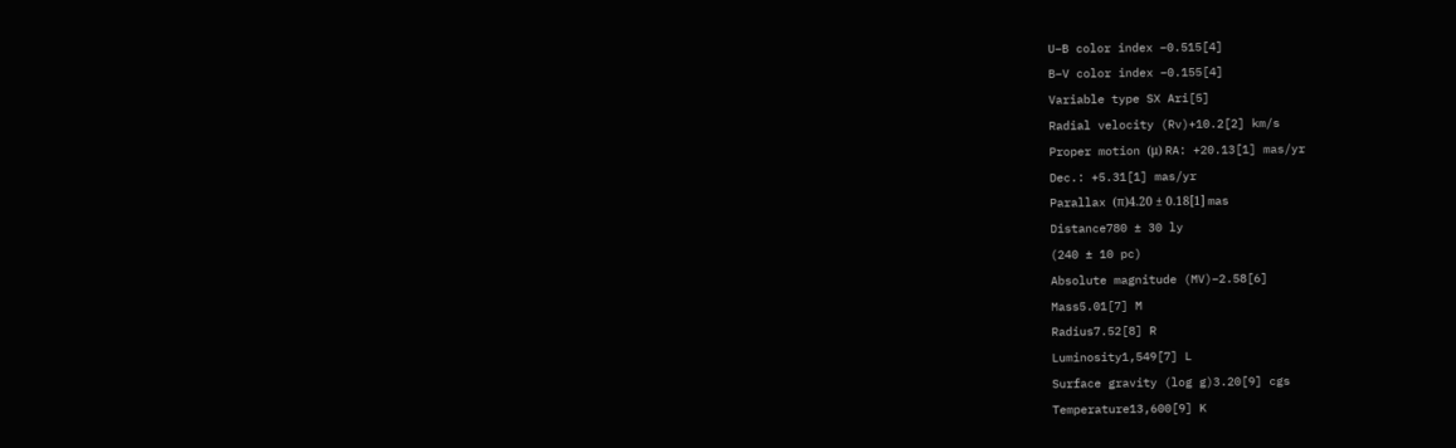U−B color index −0.515[4]
B−V color index −0.155[4]
Variable type SX Ari[5]
Radial velocity (Rv)+10.2[2] km/s
Proper motion (μ) RA: +20.13[1] mas/yr
Dec.: +5.31[1] mas/yr
Parallax (π)4.20 ± 0.18[1] mas
Distance780 ± 30 ly
(240 ± 10 pc)
Absolute magnitude (MV)−2.58[6]
Mass5.01[7] M
Radius7.52[8] R
Luminosity1,549[7] L
Surface gravity (log g)3.20[9] cgs
Temperature13,600[9] K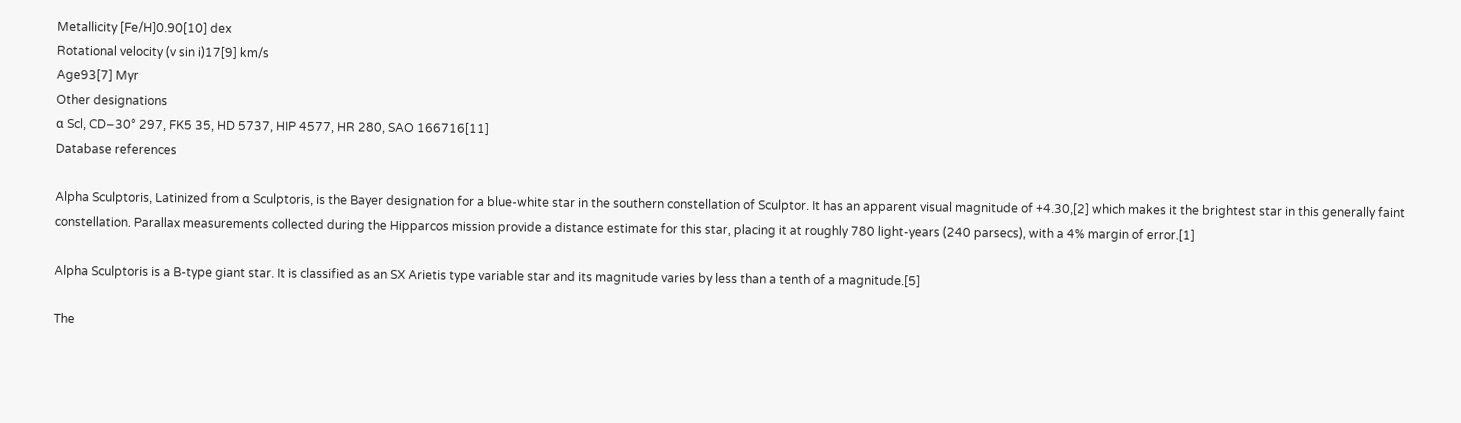Metallicity [Fe/H]0.90[10] dex
Rotational velocity (v sin i)17[9] km/s
Age93[7] Myr
Other designations
α Scl, CD−30° 297, FK5 35, HD 5737, HIP 4577, HR 280, SAO 166716[11]
Database references

Alpha Sculptoris, Latinized from α Sculptoris, is the Bayer designation for a blue-white star in the southern constellation of Sculptor. It has an apparent visual magnitude of +4.30,[2] which makes it the brightest star in this generally faint constellation. Parallax measurements collected during the Hipparcos mission provide a distance estimate for this star, placing it at roughly 780 light-years (240 parsecs), with a 4% margin of error.[1]

Alpha Sculptoris is a B-type giant star. It is classified as an SX Arietis type variable star and its magnitude varies by less than a tenth of a magnitude.[5]

The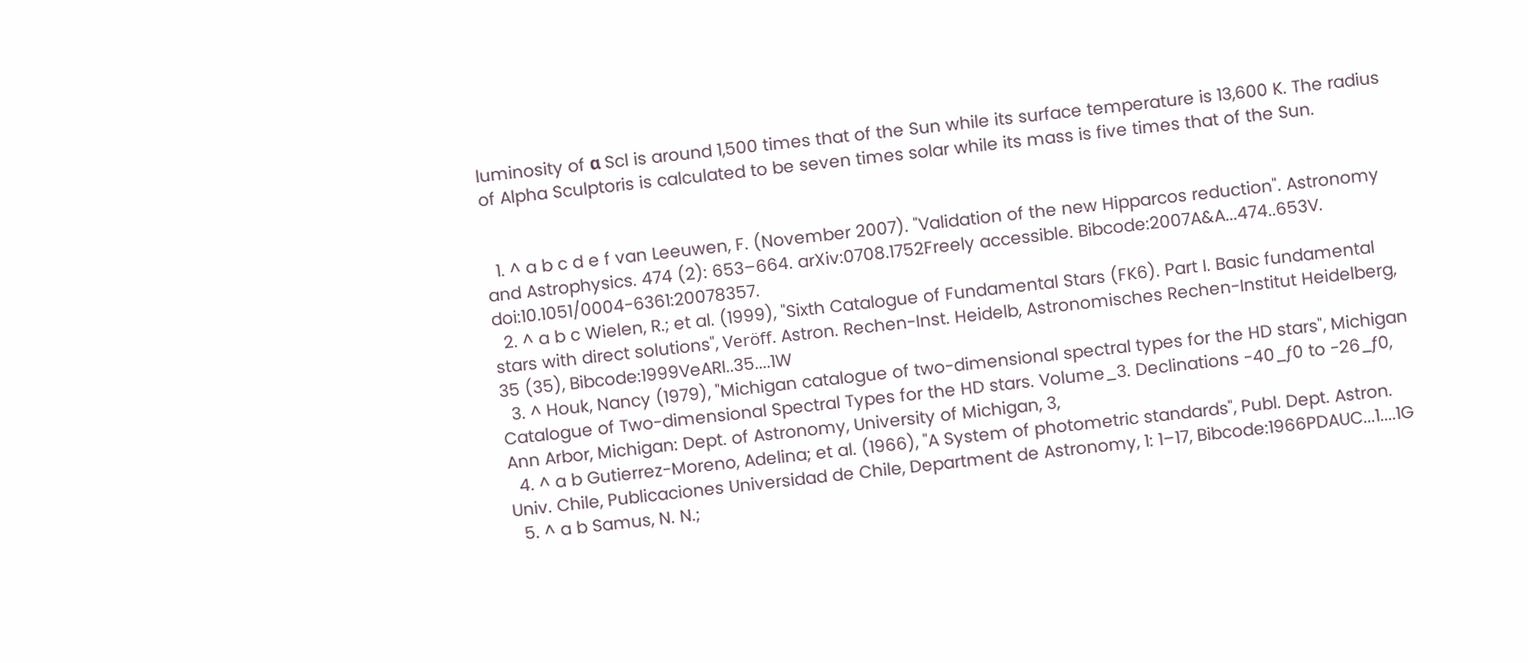luminosity of α Scl is around 1,500 times that of the Sun while its surface temperature is 13,600 K. The radius of Alpha Sculptoris is calculated to be seven times solar while its mass is five times that of the Sun.


  1. ^ a b c d e f van Leeuwen, F. (November 2007). "Validation of the new Hipparcos reduction". Astronomy and Astrophysics. 474 (2): 653–664. arXiv:0708.1752Freely accessible. Bibcode:2007A&A...474..653V. doi:10.1051/0004-6361:20078357.
  2. ^ a b c Wielen, R.; et al. (1999), "Sixth Catalogue of Fundamental Stars (FK6). Part I. Basic fundamental stars with direct solutions", Veröff. Astron. Rechen-Inst. Heidelb, Astronomisches Rechen-Institut Heidelberg, 35 (35), Bibcode:1999VeARI..35....1W
  3. ^ Houk, Nancy (1979), "Michigan catalogue of two-dimensional spectral types for the HD stars", Michigan Catalogue of Two-dimensional Spectral Types for the HD stars. Volume_3. Declinations -40_ƒ0 to -26_ƒ0, Ann Arbor, Michigan: Dept. of Astronomy, University of Michigan, 3,
  4. ^ a b Gutierrez-Moreno, Adelina; et al. (1966), "A System of photometric standards", Publ. Dept. Astron. Univ. Chile, Publicaciones Universidad de Chile, Department de Astronomy, 1: 1–17, Bibcode:1966PDAUC...1....1G
  5. ^ a b Samus, N. N.;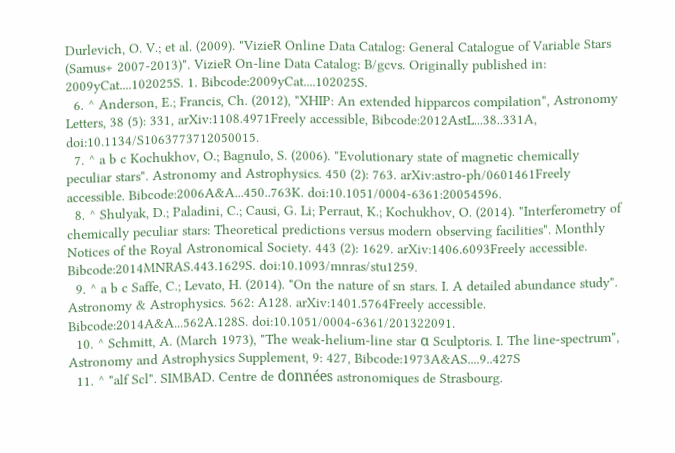Durlevich, O. V.; et al. (2009). "VizieR Online Data Catalog: General Catalogue of Variable Stars (Samus+ 2007-2013)". VizieR On-line Data Catalog: B/gcvs. Originally published in: 2009yCat....102025S. 1. Bibcode:2009yCat....102025S.
  6. ^ Anderson, E.; Francis, Ch. (2012), "XHIP: An extended hipparcos compilation", Astronomy Letters, 38 (5): 331, arXiv:1108.4971Freely accessible, Bibcode:2012AstL...38..331A, doi:10.1134/S1063773712050015.
  7. ^ a b c Kochukhov, O.; Bagnulo, S. (2006). "Evolutionary state of magnetic chemically peculiar stars". Astronomy and Astrophysics. 450 (2): 763. arXiv:astro-ph/0601461Freely accessible. Bibcode:2006A&A...450..763K. doi:10.1051/0004-6361:20054596.
  8. ^ Shulyak, D.; Paladini, C.; Causi, G. Li; Perraut, K.; Kochukhov, O. (2014). "Interferometry of chemically peculiar stars: Theoretical predictions versus modern observing facilities". Monthly Notices of the Royal Astronomical Society. 443 (2): 1629. arXiv:1406.6093Freely accessible. Bibcode:2014MNRAS.443.1629S. doi:10.1093/mnras/stu1259.
  9. ^ a b c Saffe, C.; Levato, H. (2014). "On the nature of sn stars. I. A detailed abundance study". Astronomy & Astrophysics. 562: A128. arXiv:1401.5764Freely accessible. Bibcode:2014A&A...562A.128S. doi:10.1051/0004-6361/201322091.
  10. ^ Schmitt, A. (March 1973), "The weak-helium-line star α Sculptoris. I. The line-spectrum", Astronomy and Astrophysics Supplement, 9: 427, Bibcode:1973A&AS....9..427S
  11. ^ "alf Scl". SIMBAD. Centre de données astronomiques de Strasbourg.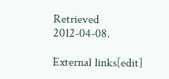Retrieved 2012-04-08.

External links[edit]